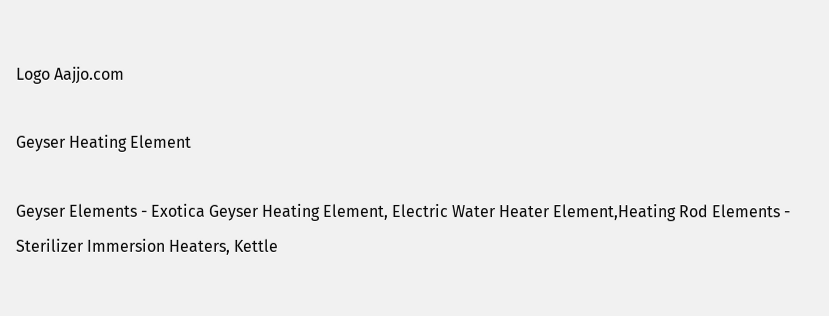Logo Aajjo.com

Geyser Heating Element

Geyser Elements - Exotica Geyser Heating Element, Electric Water Heater Element,Heating Rod Elements - Sterilizer Immersion Heaters, Kettle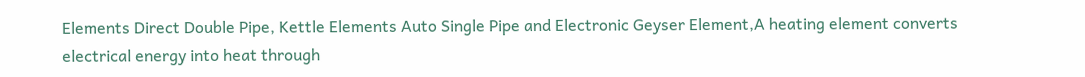Elements Direct Double Pipe, Kettle Elements Auto Single Pipe and Electronic Geyser Element,A heating element converts electrical energy into heat through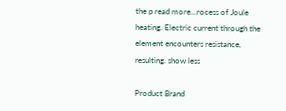the p read more...rocess of Joule heating. Electric current through the element encounters resistance, resulting. show less

Product Brand